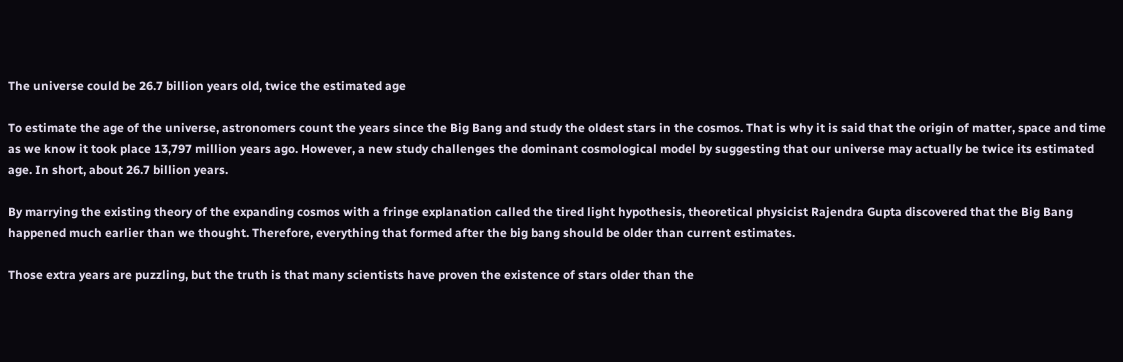The universe could be 26.7 billion years old, twice the estimated age

To estimate the age of the universe, astronomers count the years since the Big Bang and study the oldest stars in the cosmos. That is why it is said that the origin of matter, space and time as we know it took place 13,797 million years ago. However, a new study challenges the dominant cosmological model by suggesting that our universe may actually be twice its estimated age. In short, about 26.7 billion years.

By marrying the existing theory of the expanding cosmos with a fringe explanation called the tired light hypothesis, theoretical physicist Rajendra Gupta discovered that the Big Bang happened much earlier than we thought. Therefore, everything that formed after the big bang should be older than current estimates.

Those extra years are puzzling, but the truth is that many scientists have proven the existence of stars older than the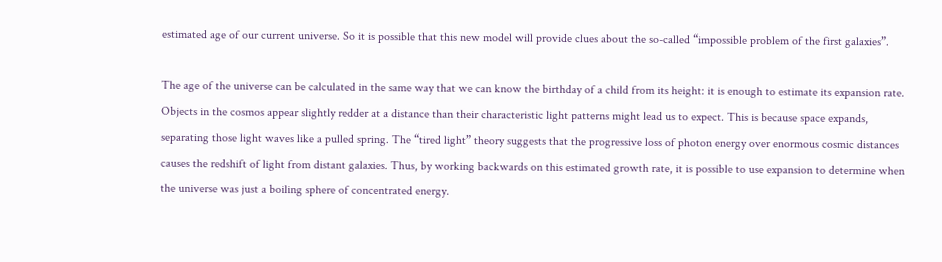estimated age of our current universe. So it is possible that this new model will provide clues about the so-called “impossible problem of the first galaxies”.

The age of the universe can be calculated in the same way that we can know the birthday of a child from its height: it is enough to estimate its expansion rate. Objects in the cosmos appear slightly redder at a distance than their characteristic light patterns might lead us to expect. This is because space expands, separating those light waves like a pulled spring. The “tired light” theory suggests that the progressive loss of photon energy over enormous cosmic distances causes the redshift of light from distant galaxies. Thus, by working backwards on this estimated growth rate, it is possible to use expansion to determine when the universe was just a boiling sphere of concentrated energy.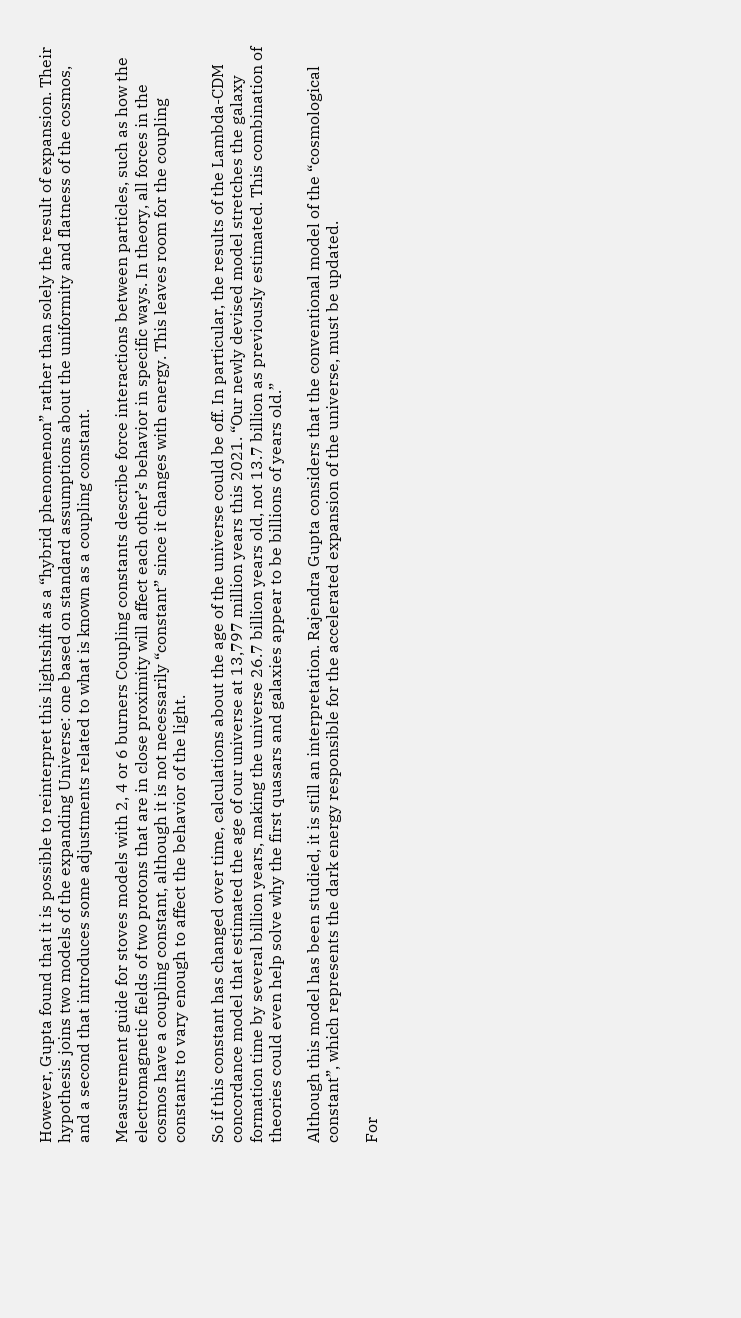However, Gupta found that it is possible to reinterpret this lightshift as a “hybrid phenomenon” rather than solely the result of expansion. Their hypothesis joins two models of the expanding Universe: one based on standard assumptions about the uniformity and flatness of the cosmos, and a second that introduces some adjustments related to what is known as a coupling constant.

Measurement guide for stoves models with 2, 4 or 6 burners Coupling constants describe force interactions between particles, such as how the electromagnetic fields of two protons that are in close proximity will affect each other’s behavior in specific ways. In theory, all forces in the cosmos have a coupling constant, although it is not necessarily “constant” since it changes with energy. This leaves room for the coupling constants to vary enough to affect the behavior of the light.

So if this constant has changed over time, calculations about the age of the universe could be off. In particular, the results of the Lambda-CDM concordance model that estimated the age of our universe at 13,797 million years this 2021. “Our newly devised model stretches the galaxy formation time by several billion years, making the universe 26.7 billion years old, not 13.7 billion as previously estimated. This combination of theories could even help solve why the first quasars and galaxies appear to be billions of years old.”

Although this model has been studied, it is still an interpretation. Rajendra Gupta considers that the conventional model of the “cosmological constant”, which represents the dark energy responsible for the accelerated expansion of the universe, must be updated.

For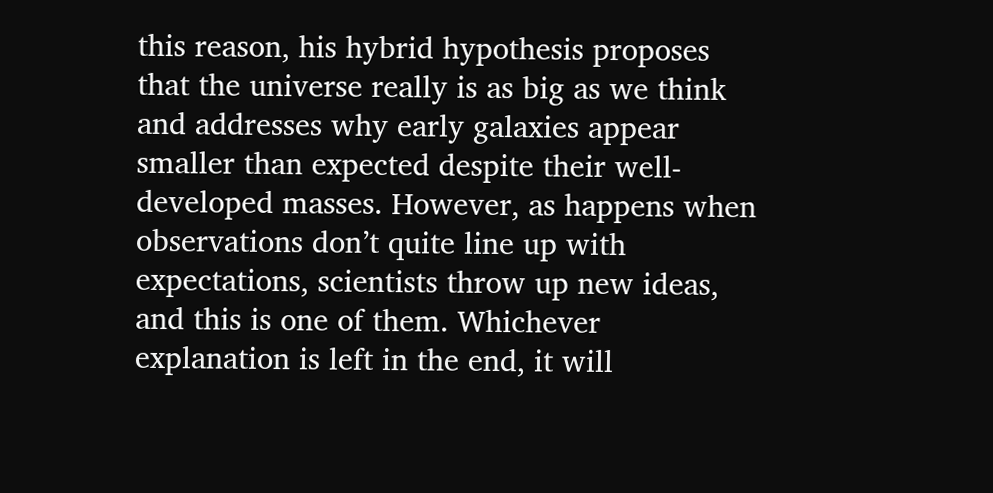this reason, his hybrid hypothesis proposes that the universe really is as big as we think and addresses why early galaxies appear smaller than expected despite their well-developed masses. However, as happens when observations don’t quite line up with expectations, scientists throw up new ideas, and this is one of them. Whichever explanation is left in the end, it will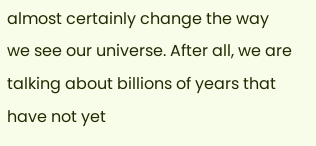almost certainly change the way we see our universe. After all, we are talking about billions of years that have not yet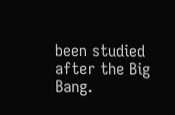been studied after the Big Bang.